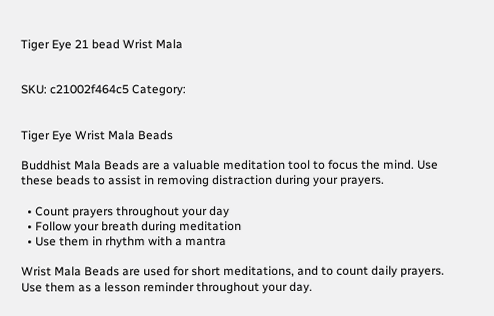Tiger Eye 21 bead Wrist Mala


SKU: c21002f464c5 Category:


Tiger Eye Wrist Mala Beads

Buddhist Mala Beads are a valuable meditation tool to focus the mind. Use these beads to assist in removing distraction during your prayers.

  • Count prayers throughout your day
  • Follow your breath during meditation
  • Use them in rhythm with a mantra

Wrist Mala Beads are used for short meditations, and to count daily prayers. Use them as a lesson reminder throughout your day.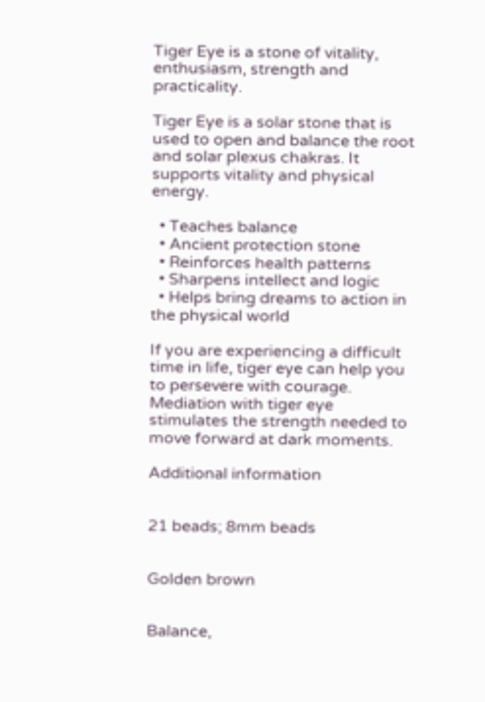Tiger Eye is a stone of vitality, enthusiasm, strength and practicality.

Tiger Eye is a solar stone that is used to open and balance the root and solar plexus chakras. It supports vitality and physical energy.

  • Teaches balance
  • Ancient protection stone
  • Reinforces health patterns
  • Sharpens intellect and logic
  • Helps bring dreams to action in the physical world

If you are experiencing a difficult time in life, tiger eye can help you to persevere with courage. Mediation with tiger eye stimulates the strength needed to move forward at dark moments.

Additional information


21 beads; 8mm beads


Golden brown


Balance,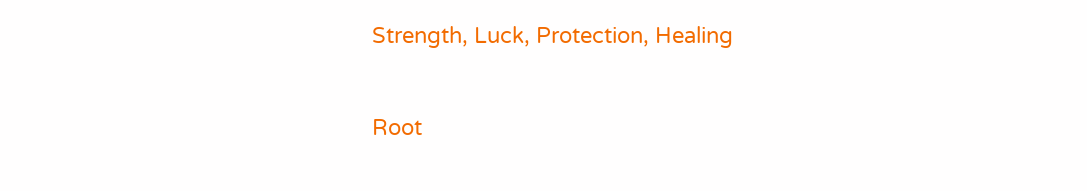Strength, Luck, Protection, Healing


Root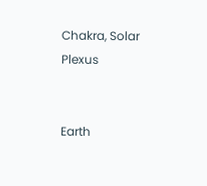Chakra, Solar Plexus


Earth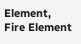Element, Fire Element